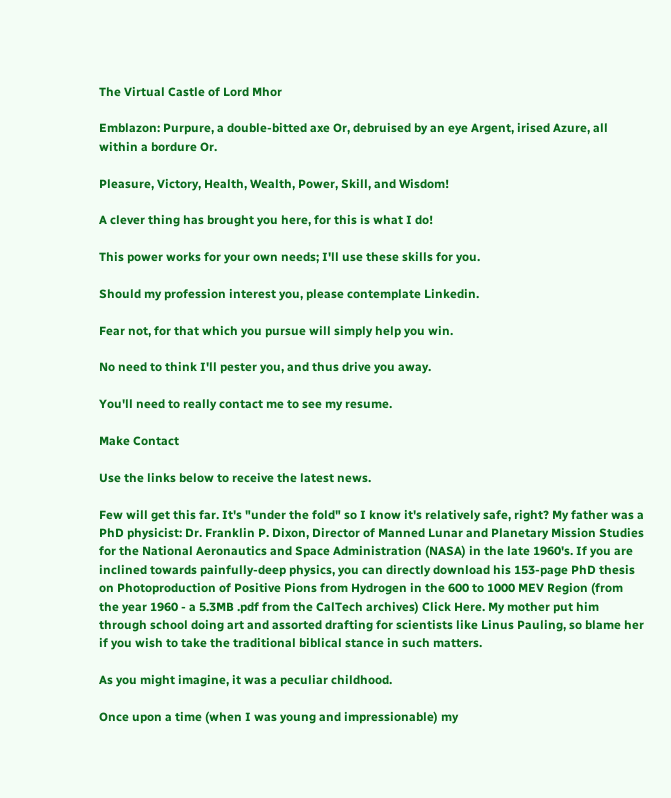The Virtual Castle of Lord Mhor

Emblazon: Purpure, a double-bitted axe Or, debruised by an eye Argent, irised Azure, all within a bordure Or.

Pleasure, Victory, Health, Wealth, Power, Skill, and Wisdom!

A clever thing has brought you here, for this is what I do!

This power works for your own needs; I'll use these skills for you.

Should my profession interest you, please contemplate Linkedin.

Fear not, for that which you pursue will simply help you win.

No need to think I'll pester you, and thus drive you away.

You'll need to really contact me to see my resume.

Make Contact

Use the links below to receive the latest news.

Few will get this far. It's "under the fold" so I know it's relatively safe, right? My father was a PhD physicist: Dr. Franklin P. Dixon, Director of Manned Lunar and Planetary Mission Studies for the National Aeronautics and Space Administration (NASA) in the late 1960's. If you are inclined towards painfully-deep physics, you can directly download his 153-page PhD thesis on Photoproduction of Positive Pions from Hydrogen in the 600 to 1000 MEV Region (from the year 1960 - a 5.3MB .pdf from the CalTech archives) Click Here. My mother put him through school doing art and assorted drafting for scientists like Linus Pauling, so blame her if you wish to take the traditional biblical stance in such matters.

As you might imagine, it was a peculiar childhood.

Once upon a time (when I was young and impressionable) my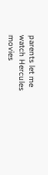parents let me watch Hercules movies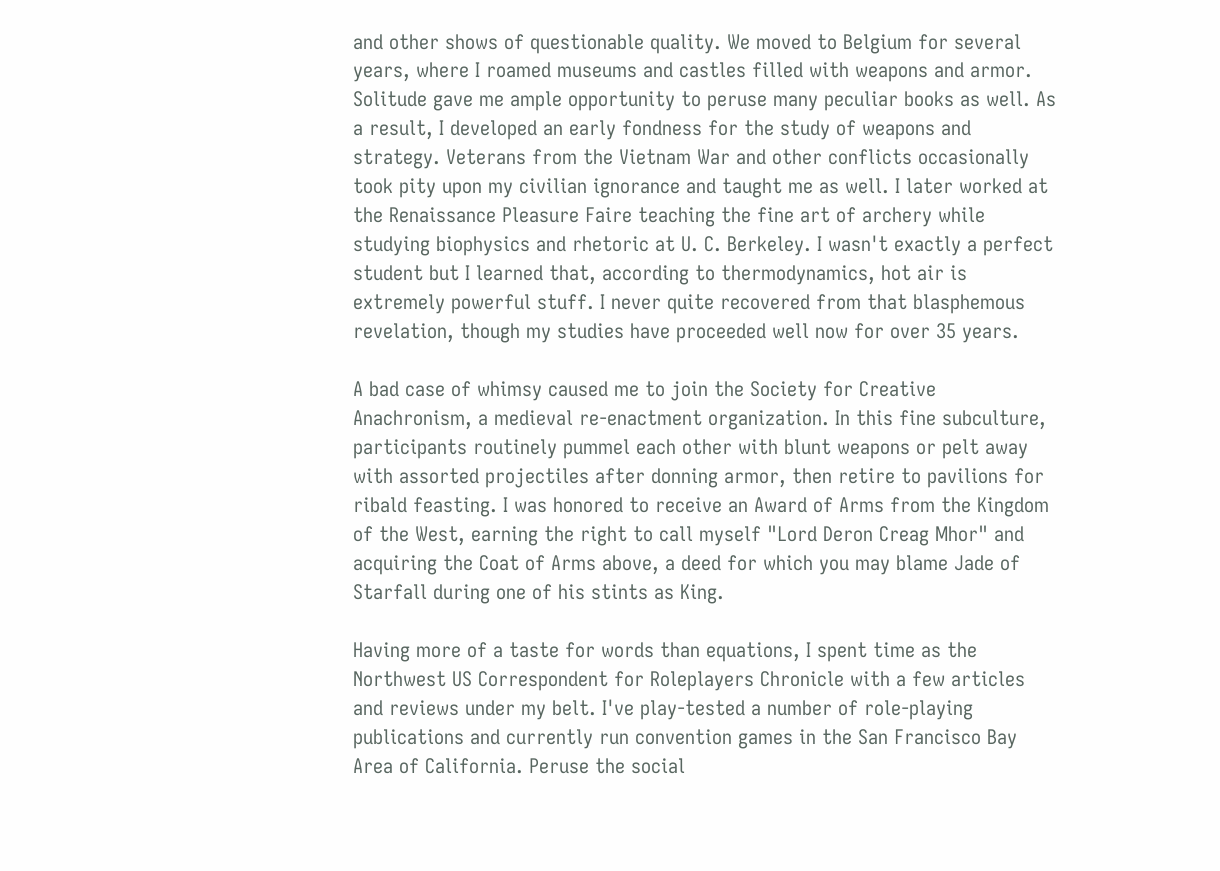and other shows of questionable quality. We moved to Belgium for several years, where I roamed museums and castles filled with weapons and armor. Solitude gave me ample opportunity to peruse many peculiar books as well. As a result, I developed an early fondness for the study of weapons and strategy. Veterans from the Vietnam War and other conflicts occasionally took pity upon my civilian ignorance and taught me as well. I later worked at the Renaissance Pleasure Faire teaching the fine art of archery while studying biophysics and rhetoric at U. C. Berkeley. I wasn't exactly a perfect student but I learned that, according to thermodynamics, hot air is extremely powerful stuff. I never quite recovered from that blasphemous revelation, though my studies have proceeded well now for over 35 years.

A bad case of whimsy caused me to join the Society for Creative Anachronism, a medieval re-enactment organization. In this fine subculture, participants routinely pummel each other with blunt weapons or pelt away with assorted projectiles after donning armor, then retire to pavilions for ribald feasting. I was honored to receive an Award of Arms from the Kingdom of the West, earning the right to call myself "Lord Deron Creag Mhor" and acquiring the Coat of Arms above, a deed for which you may blame Jade of Starfall during one of his stints as King.

Having more of a taste for words than equations, I spent time as the Northwest US Correspondent for Roleplayers Chronicle with a few articles and reviews under my belt. I've play-tested a number of role-playing publications and currently run convention games in the San Francisco Bay Area of California. Peruse the social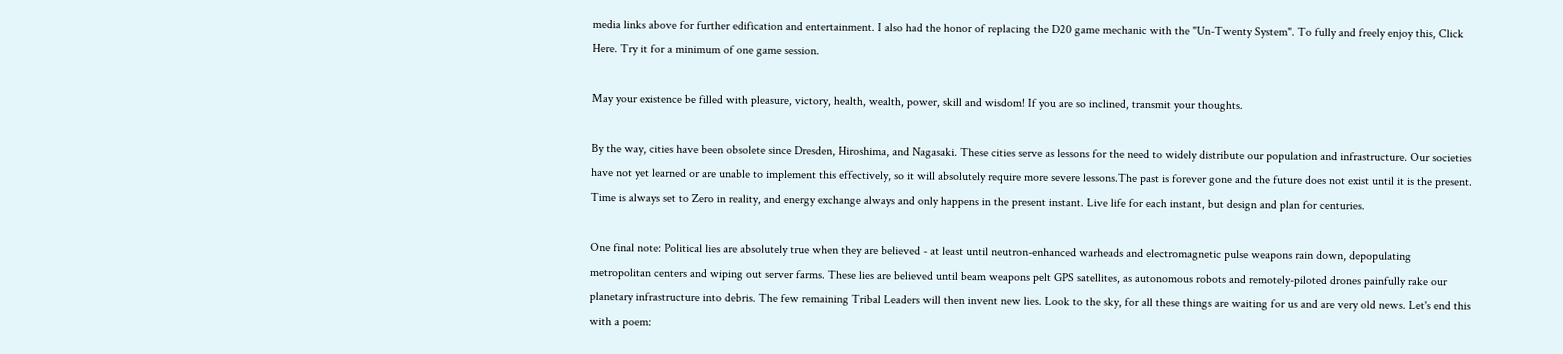media links above for further edification and entertainment. I also had the honor of replacing the D20 game mechanic with the "Un-Twenty System". To fully and freely enjoy this, Click Here. Try it for a minimum of one game session.

May your existence be filled with pleasure, victory, health, wealth, power, skill and wisdom! If you are so inclined, transmit your thoughts.

By the way, cities have been obsolete since Dresden, Hiroshima, and Nagasaki. These cities serve as lessons for the need to widely distribute our population and infrastructure. Our societies have not yet learned or are unable to implement this effectively, so it will absolutely require more severe lessons.The past is forever gone and the future does not exist until it is the present. Time is always set to Zero in reality, and energy exchange always and only happens in the present instant. Live life for each instant, but design and plan for centuries.

One final note: Political lies are absolutely true when they are believed - at least until neutron-enhanced warheads and electromagnetic pulse weapons rain down, depopulating metropolitan centers and wiping out server farms. These lies are believed until beam weapons pelt GPS satellites, as autonomous robots and remotely-piloted drones painfully rake our planetary infrastructure into debris. The few remaining Tribal Leaders will then invent new lies. Look to the sky, for all these things are waiting for us and are very old news. Let's end this with a poem: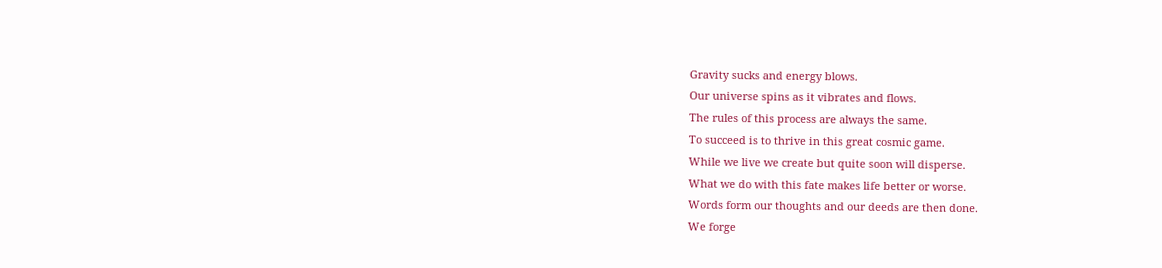Gravity sucks and energy blows.
Our universe spins as it vibrates and flows.
The rules of this process are always the same.
To succeed is to thrive in this great cosmic game.
While we live we create but quite soon will disperse.
What we do with this fate makes life better or worse.
Words form our thoughts and our deeds are then done.
We forge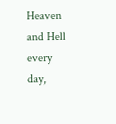Heaven and Hell every day,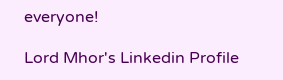everyone!

Lord Mhor's Linkedin Profile